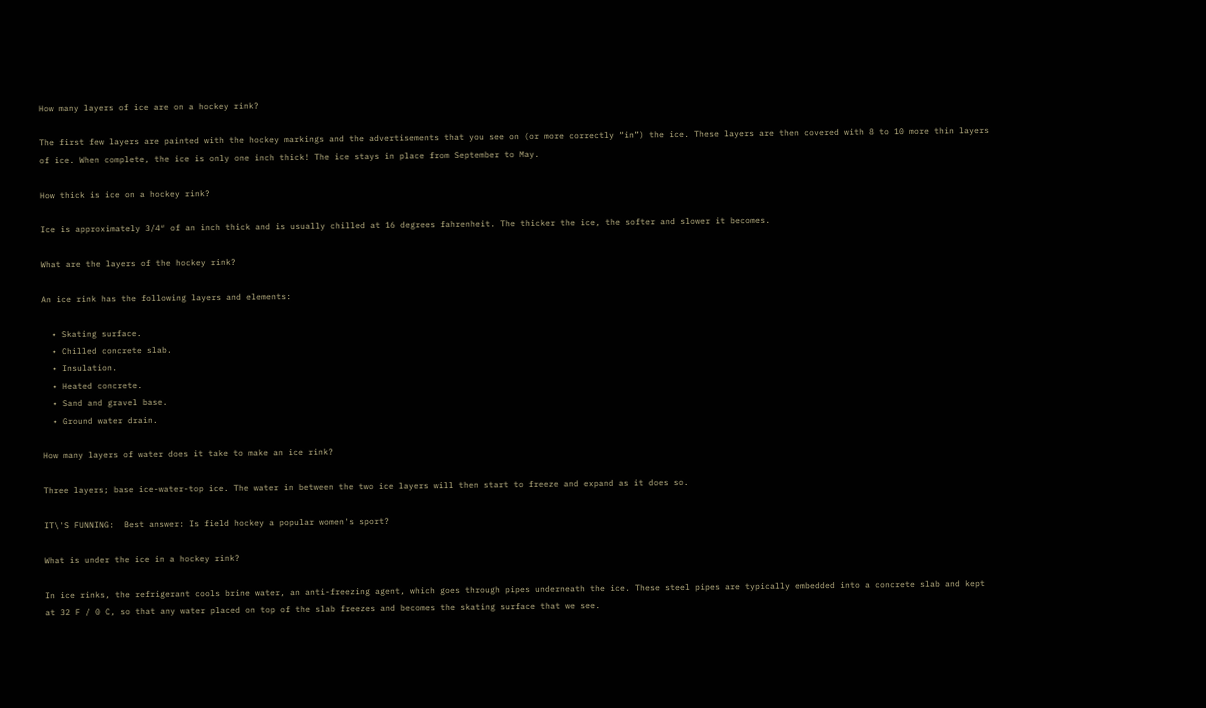How many layers of ice are on a hockey rink?

The first few layers are painted with the hockey markings and the advertisements that you see on (or more correctly “in”) the ice. These layers are then covered with 8 to 10 more thin layers of ice. When complete, the ice is only one inch thick! The ice stays in place from September to May.

How thick is ice on a hockey rink?

Ice is approximately 3/4″ of an inch thick and is usually chilled at 16 degrees fahrenheit. The thicker the ice, the softer and slower it becomes.

What are the layers of the hockey rink?

An ice rink has the following layers and elements:

  • Skating surface.
  • Chilled concrete slab.
  • Insulation.
  • Heated concrete.
  • Sand and gravel base.
  • Ground water drain.

How many layers of water does it take to make an ice rink?

Three layers; base ice-water-top ice. The water in between the two ice layers will then start to freeze and expand as it does so.

IT\'S FUNNING:  Best answer: Is field hockey a popular women's sport?

What is under the ice in a hockey rink?

In ice rinks, the refrigerant cools brine water, an anti-freezing agent, which goes through pipes underneath the ice. These steel pipes are typically embedded into a concrete slab and kept at 32 F / 0 C, so that any water placed on top of the slab freezes and becomes the skating surface that we see.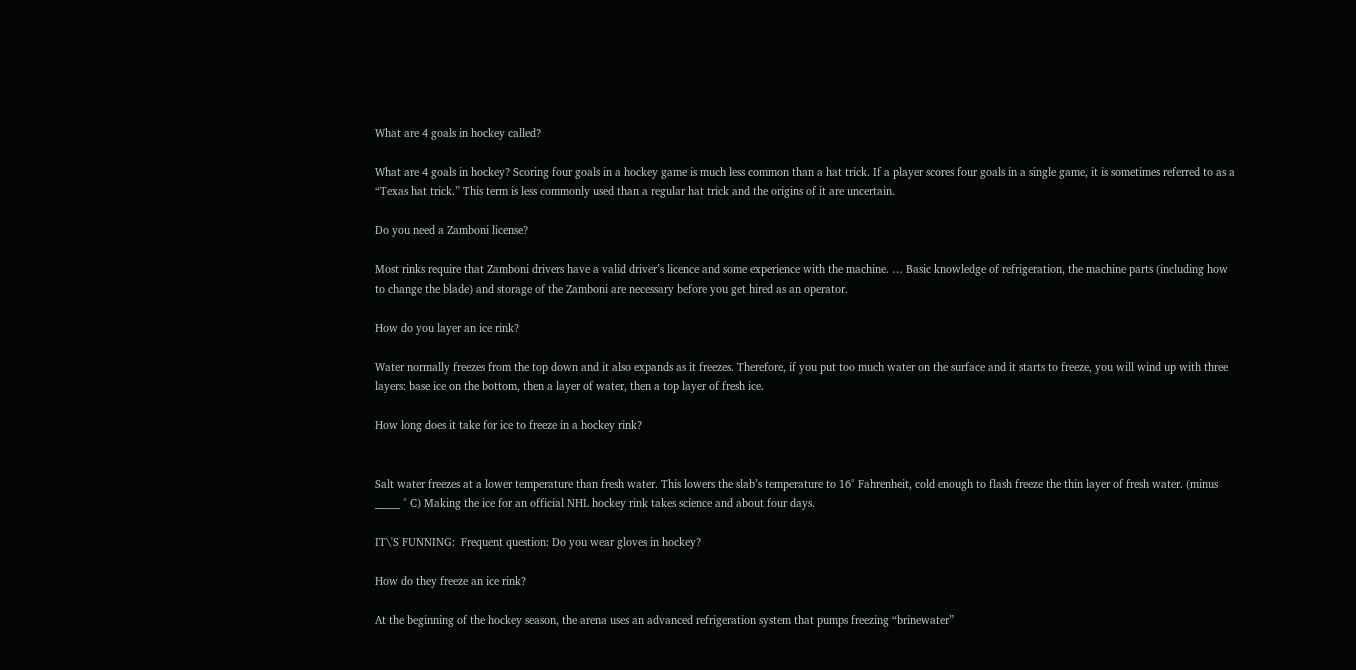What are 4 goals in hockey called?

What are 4 goals in hockey? Scoring four goals in a hockey game is much less common than a hat trick. If a player scores four goals in a single game, it is sometimes referred to as a “Texas hat trick.” This term is less commonly used than a regular hat trick and the origins of it are uncertain.

Do you need a Zamboni license?

Most rinks require that Zamboni drivers have a valid driver’s licence and some experience with the machine. … Basic knowledge of refrigeration, the machine parts (including how to change the blade) and storage of the Zamboni are necessary before you get hired as an operator.

How do you layer an ice rink?

Water normally freezes from the top down and it also expands as it freezes. Therefore, if you put too much water on the surface and it starts to freeze, you will wind up with three layers: base ice on the bottom, then a layer of water, then a top layer of fresh ice.

How long does it take for ice to freeze in a hockey rink?


Salt water freezes at a lower temperature than fresh water. This lowers the slab’s temperature to 16° Fahrenheit, cold enough to flash freeze the thin layer of fresh water. (minus _____ ° C) Making the ice for an official NHL hockey rink takes science and about four days.

IT\'S FUNNING:  Frequent question: Do you wear gloves in hockey?

How do they freeze an ice rink?

At the beginning of the hockey season, the arena uses an advanced refrigeration system that pumps freezing “brinewater”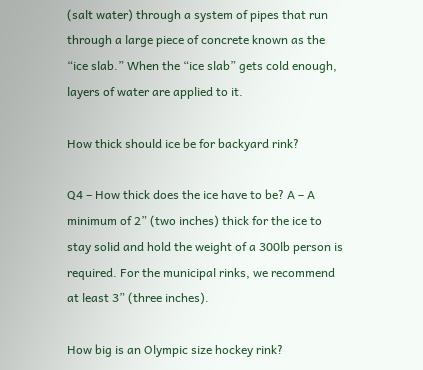(salt water) through a system of pipes that run through a large piece of concrete known as the “ice slab.” When the “ice slab” gets cold enough, layers of water are applied to it.

How thick should ice be for backyard rink?

Q4 – How thick does the ice have to be? A – A minimum of 2” (two inches) thick for the ice to stay solid and hold the weight of a 300lb person is required. For the municipal rinks, we recommend at least 3” (three inches).

How big is an Olympic size hockey rink?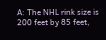A: The NHL rink size is 200 feet by 85 feet,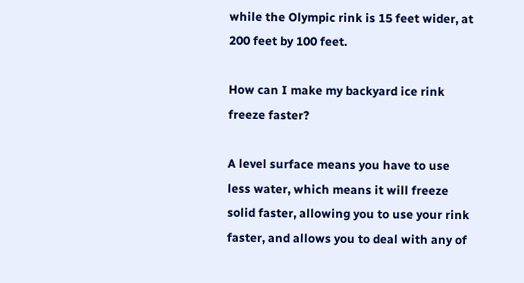while the Olympic rink is 15 feet wider, at 200 feet by 100 feet.

How can I make my backyard ice rink freeze faster?

A level surface means you have to use less water, which means it will freeze solid faster, allowing you to use your rink faster, and allows you to deal with any of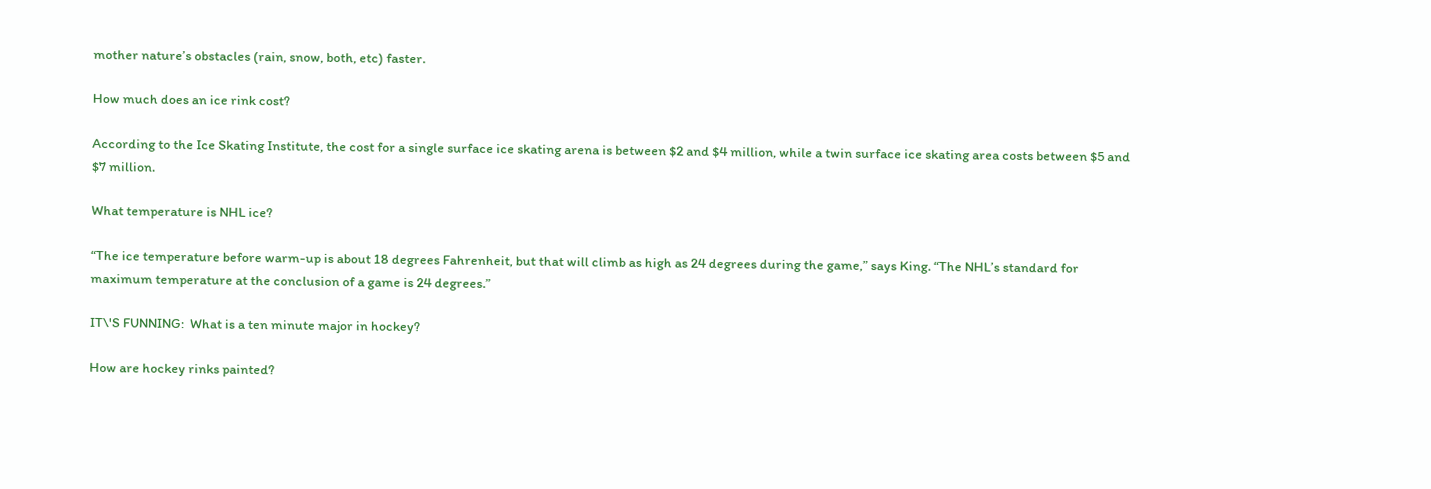mother nature’s obstacles (rain, snow, both, etc) faster.

How much does an ice rink cost?

According to the Ice Skating Institute, the cost for a single surface ice skating arena is between $2 and $4 million, while a twin surface ice skating area costs between $5 and $7 million.

What temperature is NHL ice?

“The ice temperature before warm-up is about 18 degrees Fahrenheit, but that will climb as high as 24 degrees during the game,” says King. “The NHL’s standard for maximum temperature at the conclusion of a game is 24 degrees.”

IT\'S FUNNING:  What is a ten minute major in hockey?

How are hockey rinks painted?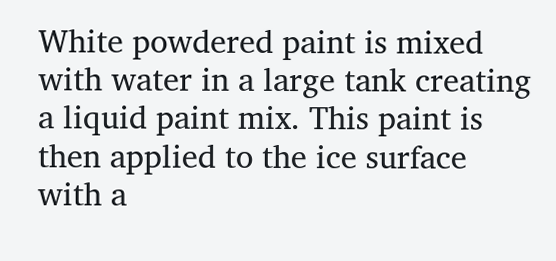White powdered paint is mixed with water in a large tank creating a liquid paint mix. This paint is then applied to the ice surface with a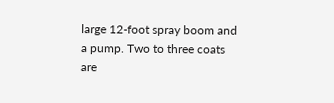large 12-foot spray boom and a pump. Two to three coats are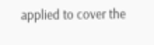applied to cover the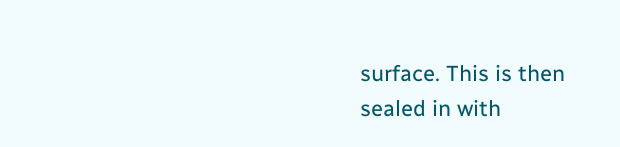surface. This is then sealed in with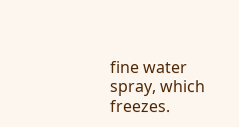fine water spray, which freezes.